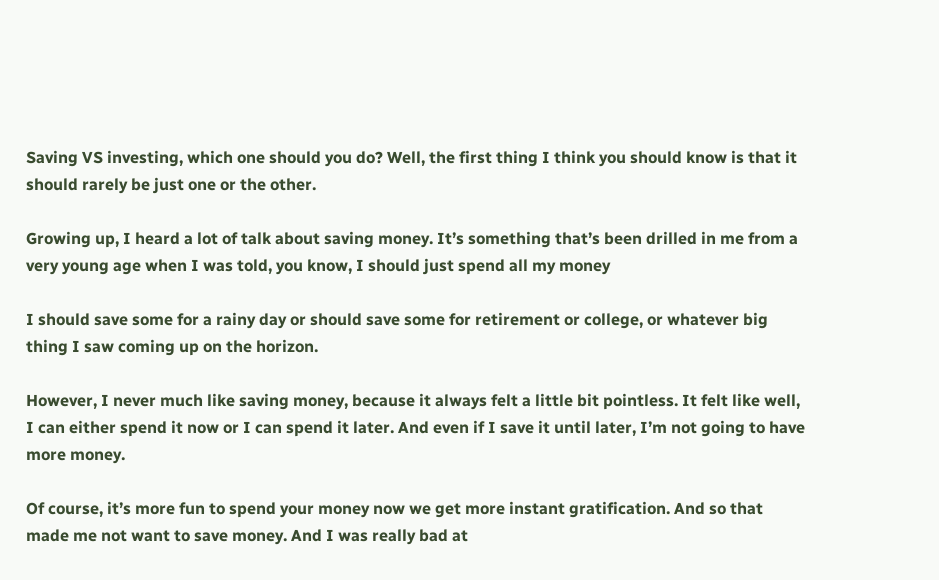Saving VS investing, which one should you do? Well, the first thing I think you should know is that it should rarely be just one or the other.

Growing up, I heard a lot of talk about saving money. It’s something that’s been drilled in me from a very young age when I was told, you know, I should just spend all my money

I should save some for a rainy day or should save some for retirement or college, or whatever big thing I saw coming up on the horizon.

However, I never much like saving money, because it always felt a little bit pointless. It felt like well, I can either spend it now or I can spend it later. And even if I save it until later, I’m not going to have more money.

Of course, it’s more fun to spend your money now we get more instant gratification. And so that made me not want to save money. And I was really bad at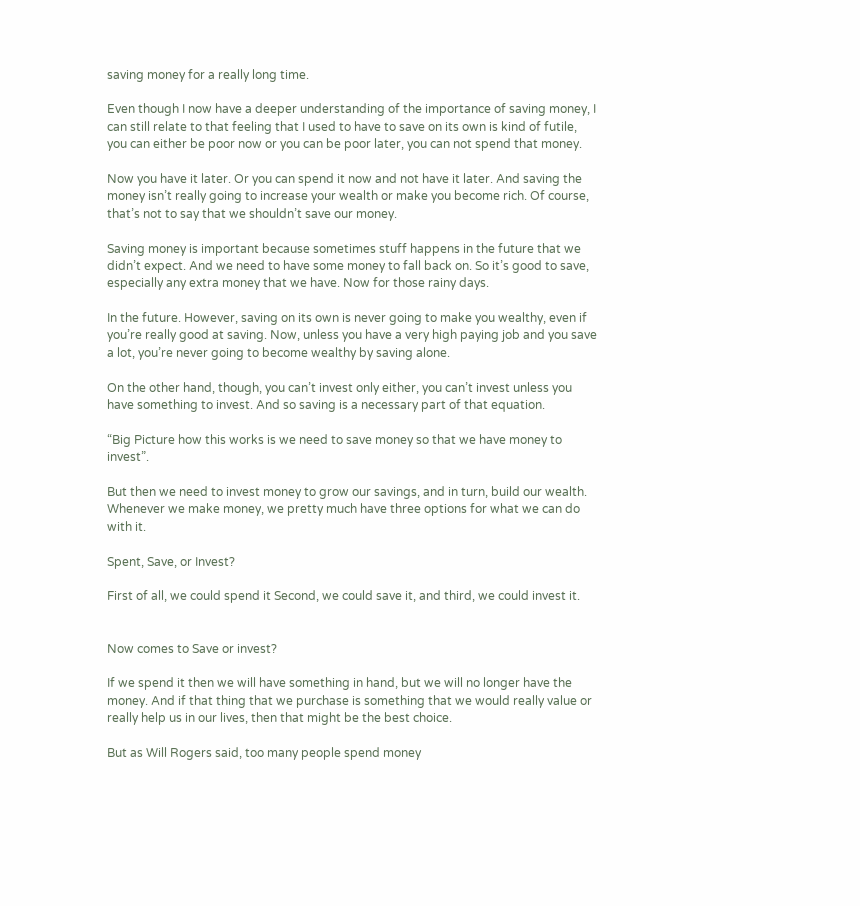saving money for a really long time.

Even though I now have a deeper understanding of the importance of saving money, I can still relate to that feeling that I used to have to save on its own is kind of futile, you can either be poor now or you can be poor later, you can not spend that money.

Now you have it later. Or you can spend it now and not have it later. And saving the money isn’t really going to increase your wealth or make you become rich. Of course, that’s not to say that we shouldn’t save our money.

Saving money is important because sometimes stuff happens in the future that we didn’t expect. And we need to have some money to fall back on. So it’s good to save, especially any extra money that we have. Now for those rainy days.

In the future. However, saving on its own is never going to make you wealthy, even if you’re really good at saving. Now, unless you have a very high paying job and you save a lot, you’re never going to become wealthy by saving alone.

On the other hand, though, you can’t invest only either, you can’t invest unless you have something to invest. And so saving is a necessary part of that equation.

“Big Picture how this works is we need to save money so that we have money to invest”.

But then we need to invest money to grow our savings, and in turn, build our wealth. Whenever we make money, we pretty much have three options for what we can do with it.

Spent, Save, or Invest?

First of all, we could spend it Second, we could save it, and third, we could invest it.


Now comes to Save or invest?

If we spend it then we will have something in hand, but we will no longer have the money. And if that thing that we purchase is something that we would really value or really help us in our lives, then that might be the best choice.

But as Will Rogers said, too many people spend money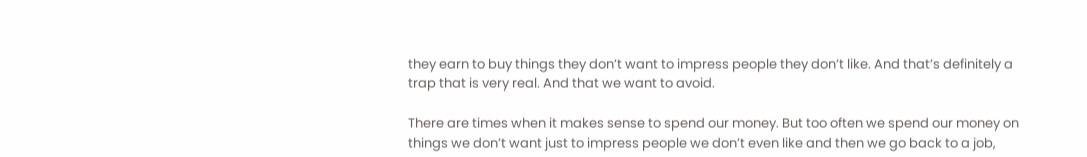they earn to buy things they don’t want to impress people they don’t like. And that’s definitely a trap that is very real. And that we want to avoid.

There are times when it makes sense to spend our money. But too often we spend our money on things we don’t want just to impress people we don’t even like and then we go back to a job,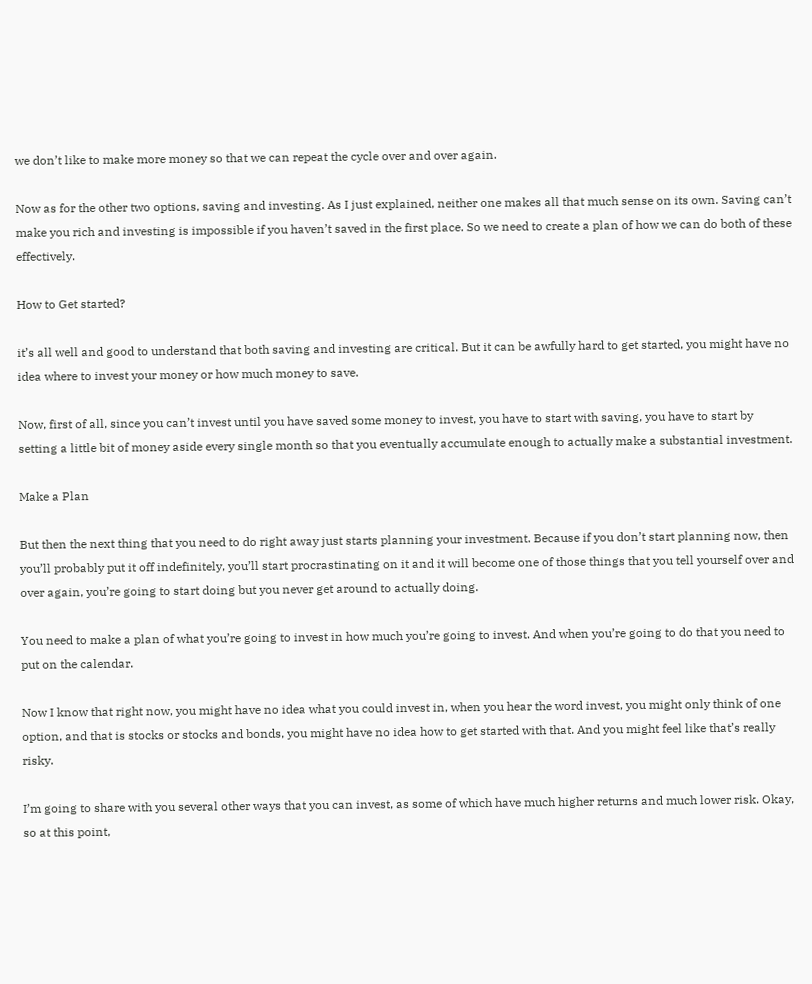we don’t like to make more money so that we can repeat the cycle over and over again.

Now as for the other two options, saving and investing. As I just explained, neither one makes all that much sense on its own. Saving can’t make you rich and investing is impossible if you haven’t saved in the first place. So we need to create a plan of how we can do both of these effectively.

How to Get started?

it’s all well and good to understand that both saving and investing are critical. But it can be awfully hard to get started, you might have no idea where to invest your money or how much money to save.

Now, first of all, since you can’t invest until you have saved some money to invest, you have to start with saving, you have to start by setting a little bit of money aside every single month so that you eventually accumulate enough to actually make a substantial investment.

Make a Plan

But then the next thing that you need to do right away just starts planning your investment. Because if you don’t start planning now, then you’ll probably put it off indefinitely, you’ll start procrastinating on it and it will become one of those things that you tell yourself over and over again, you’re going to start doing but you never get around to actually doing.

You need to make a plan of what you’re going to invest in how much you’re going to invest. And when you’re going to do that you need to put on the calendar.

Now I know that right now, you might have no idea what you could invest in, when you hear the word invest, you might only think of one option, and that is stocks or stocks and bonds, you might have no idea how to get started with that. And you might feel like that’s really risky.

I’m going to share with you several other ways that you can invest, as some of which have much higher returns and much lower risk. Okay, so at this point,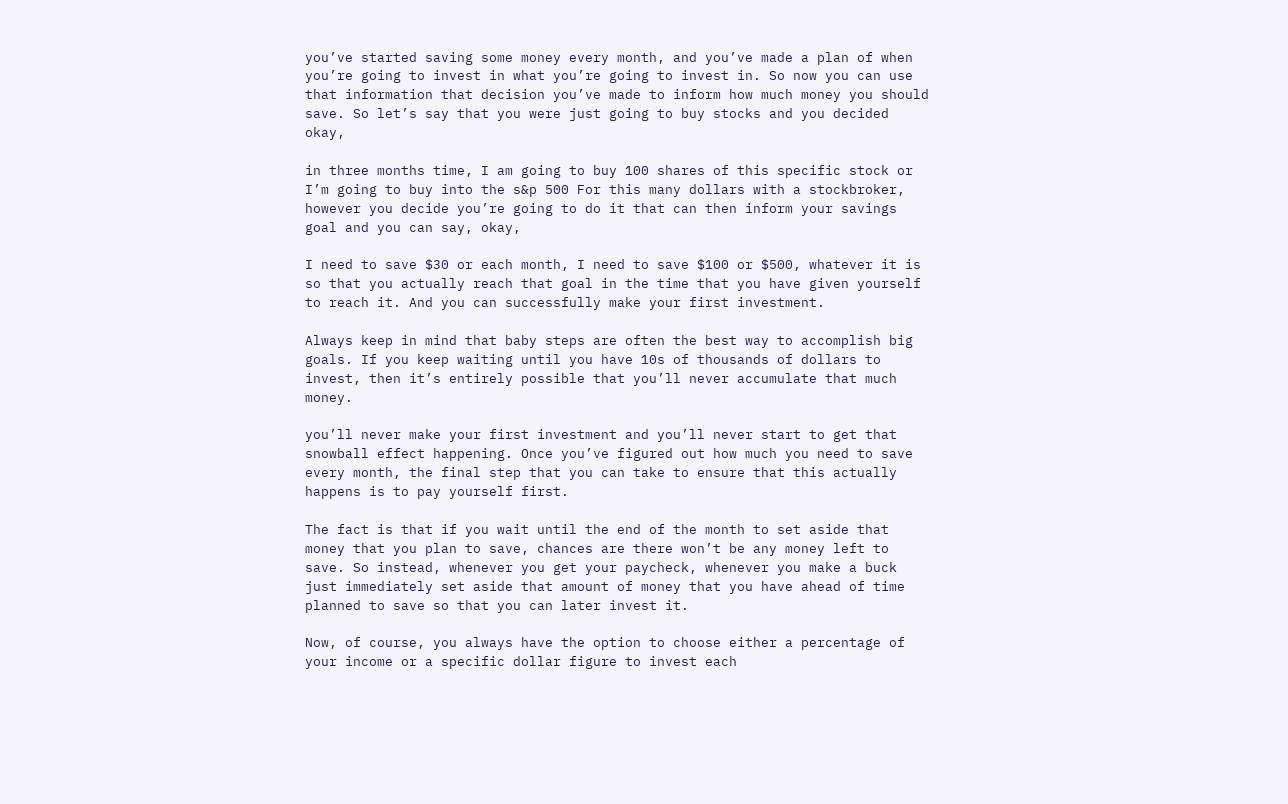you’ve started saving some money every month, and you’ve made a plan of when you’re going to invest in what you’re going to invest in. So now you can use that information that decision you’ve made to inform how much money you should save. So let’s say that you were just going to buy stocks and you decided okay,

in three months time, I am going to buy 100 shares of this specific stock or I’m going to buy into the s&p 500 For this many dollars with a stockbroker, however you decide you’re going to do it that can then inform your savings goal and you can say, okay,

I need to save $30 or each month, I need to save $100 or $500, whatever it is so that you actually reach that goal in the time that you have given yourself to reach it. And you can successfully make your first investment.

Always keep in mind that baby steps are often the best way to accomplish big goals. If you keep waiting until you have 10s of thousands of dollars to invest, then it’s entirely possible that you’ll never accumulate that much money.

you’ll never make your first investment and you’ll never start to get that snowball effect happening. Once you’ve figured out how much you need to save every month, the final step that you can take to ensure that this actually happens is to pay yourself first.

The fact is that if you wait until the end of the month to set aside that money that you plan to save, chances are there won’t be any money left to save. So instead, whenever you get your paycheck, whenever you make a buck just immediately set aside that amount of money that you have ahead of time planned to save so that you can later invest it.

Now, of course, you always have the option to choose either a percentage of your income or a specific dollar figure to invest each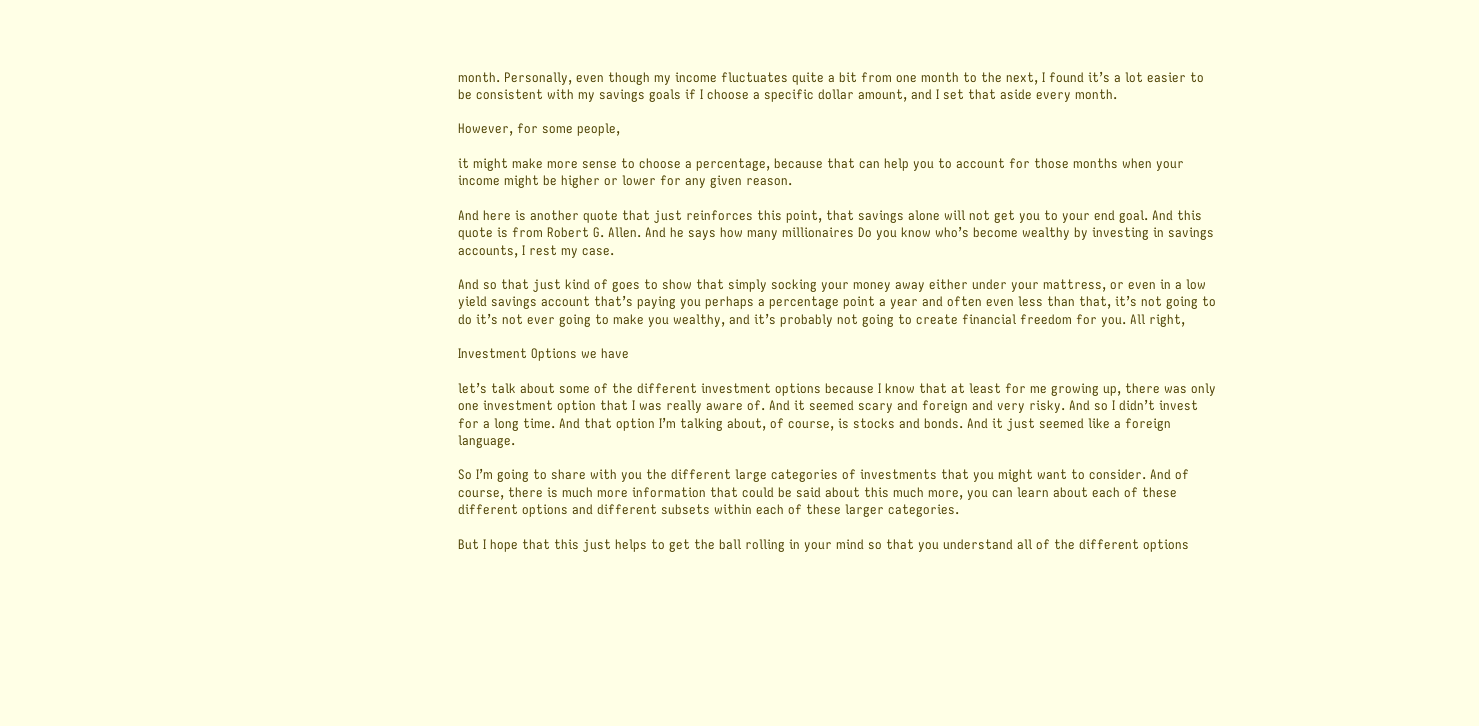month. Personally, even though my income fluctuates quite a bit from one month to the next, I found it’s a lot easier to be consistent with my savings goals if I choose a specific dollar amount, and I set that aside every month.

However, for some people,

it might make more sense to choose a percentage, because that can help you to account for those months when your income might be higher or lower for any given reason.

And here is another quote that just reinforces this point, that savings alone will not get you to your end goal. And this quote is from Robert G. Allen. And he says how many millionaires Do you know who’s become wealthy by investing in savings accounts, I rest my case.

And so that just kind of goes to show that simply socking your money away either under your mattress, or even in a low yield savings account that’s paying you perhaps a percentage point a year and often even less than that, it’s not going to do it’s not ever going to make you wealthy, and it’s probably not going to create financial freedom for you. All right,

Investment Options we have

let’s talk about some of the different investment options because I know that at least for me growing up, there was only one investment option that I was really aware of. And it seemed scary and foreign and very risky. And so I didn’t invest for a long time. And that option I’m talking about, of course, is stocks and bonds. And it just seemed like a foreign language.

So I’m going to share with you the different large categories of investments that you might want to consider. And of course, there is much more information that could be said about this much more, you can learn about each of these different options and different subsets within each of these larger categories.

But I hope that this just helps to get the ball rolling in your mind so that you understand all of the different options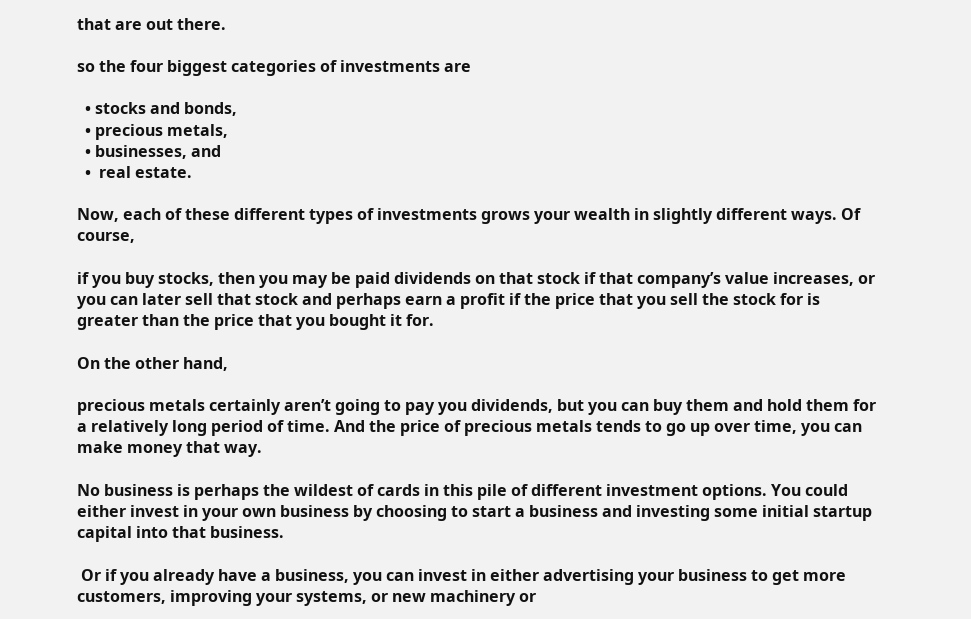that are out there.

so the four biggest categories of investments are

  • stocks and bonds,
  • precious metals,
  • businesses, and
  •  real estate.

Now, each of these different types of investments grows your wealth in slightly different ways. Of course,

if you buy stocks, then you may be paid dividends on that stock if that company’s value increases, or you can later sell that stock and perhaps earn a profit if the price that you sell the stock for is greater than the price that you bought it for.

On the other hand,

precious metals certainly aren’t going to pay you dividends, but you can buy them and hold them for a relatively long period of time. And the price of precious metals tends to go up over time, you can make money that way.

No business is perhaps the wildest of cards in this pile of different investment options. You could either invest in your own business by choosing to start a business and investing some initial startup capital into that business.

 Or if you already have a business, you can invest in either advertising your business to get more customers, improving your systems, or new machinery or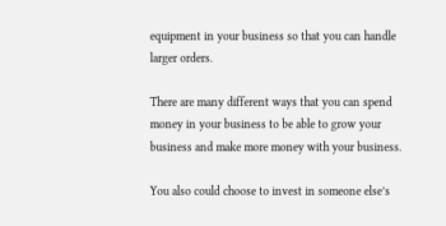equipment in your business so that you can handle larger orders.

There are many different ways that you can spend money in your business to be able to grow your business and make more money with your business.

You also could choose to invest in someone else’s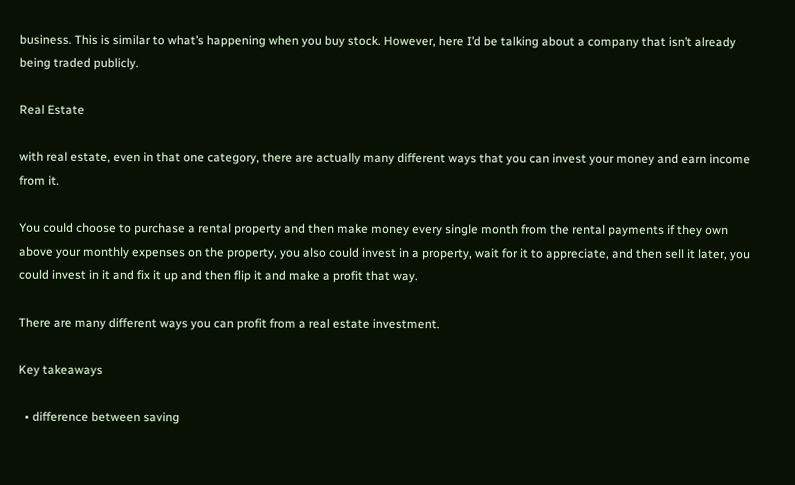business. This is similar to what’s happening when you buy stock. However, here I’d be talking about a company that isn’t already being traded publicly.

Real Estate

with real estate, even in that one category, there are actually many different ways that you can invest your money and earn income from it.

You could choose to purchase a rental property and then make money every single month from the rental payments if they own above your monthly expenses on the property, you also could invest in a property, wait for it to appreciate, and then sell it later, you could invest in it and fix it up and then flip it and make a profit that way.

There are many different ways you can profit from a real estate investment.

Key takeaways

  • difference between saving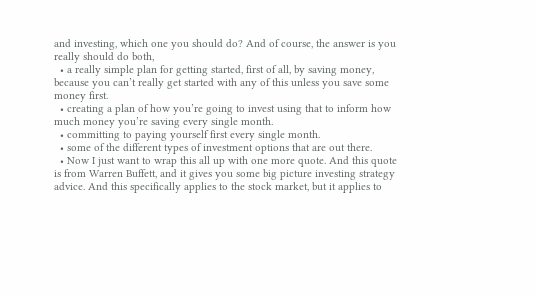and investing, which one you should do? And of course, the answer is you really should do both,
  • a really simple plan for getting started, first of all, by saving money, because you can’t really get started with any of this unless you save some money first.
  • creating a plan of how you’re going to invest using that to inform how much money you’re saving every single month.
  • committing to paying yourself first every single month.
  • some of the different types of investment options that are out there.
  • Now I just want to wrap this all up with one more quote. And this quote is from Warren Buffett, and it gives you some big picture investing strategy advice. And this specifically applies to the stock market, but it applies to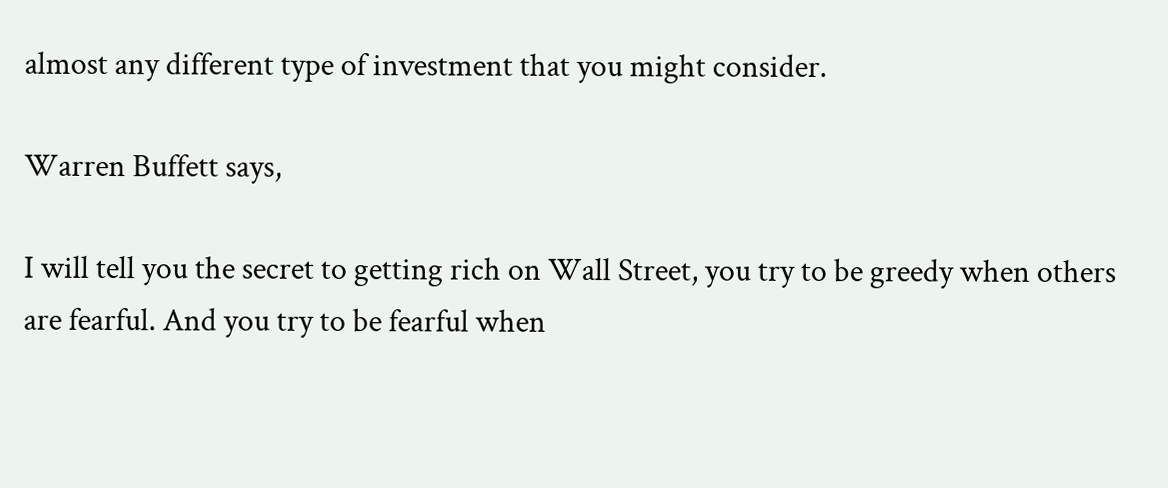almost any different type of investment that you might consider.

Warren Buffett says,

I will tell you the secret to getting rich on Wall Street, you try to be greedy when others are fearful. And you try to be fearful when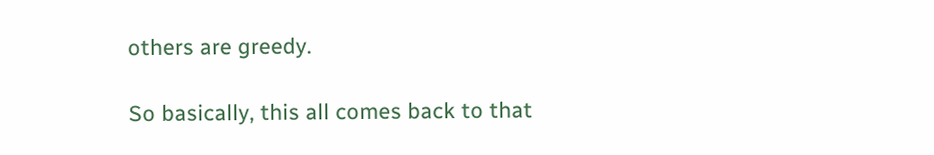others are greedy.

So basically, this all comes back to that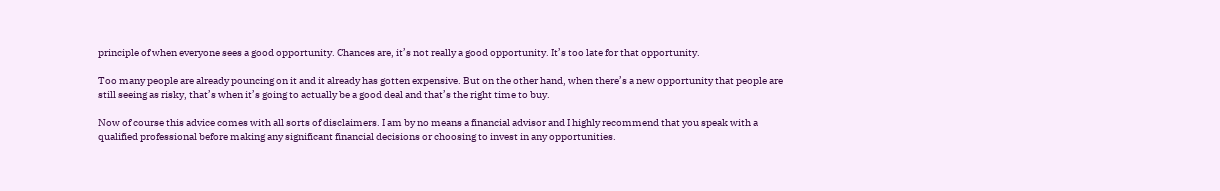principle of when everyone sees a good opportunity. Chances are, it’s not really a good opportunity. It’s too late for that opportunity.

Too many people are already pouncing on it and it already has gotten expensive. But on the other hand, when there’s a new opportunity that people are still seeing as risky, that’s when it’s going to actually be a good deal and that’s the right time to buy.

Now of course this advice comes with all sorts of disclaimers. I am by no means a financial advisor and I highly recommend that you speak with a qualified professional before making any significant financial decisions or choosing to invest in any opportunities.